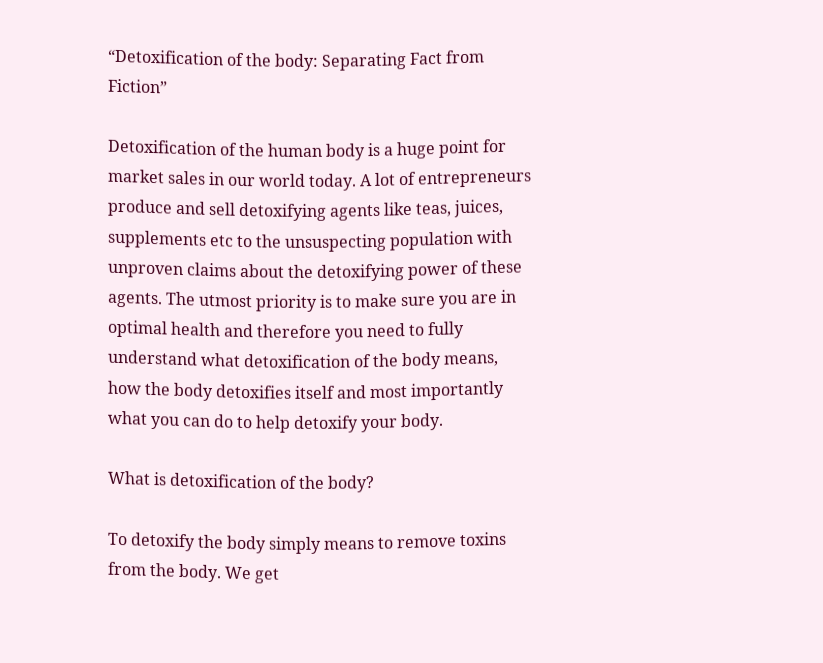“Detoxification of the body: Separating Fact from Fiction”

Detoxification of the human body is a huge point for market sales in our world today. A lot of entrepreneurs produce and sell detoxifying agents like teas, juices, supplements etc to the unsuspecting population with unproven claims about the detoxifying power of these agents. The utmost priority is to make sure you are in optimal health and therefore you need to fully understand what detoxification of the body means, how the body detoxifies itself and most importantly what you can do to help detoxify your body.

What is detoxification of the body?

To detoxify the body simply means to remove toxins from the body. We get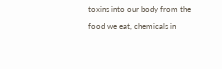toxins into our body from the food we eat, chemicals in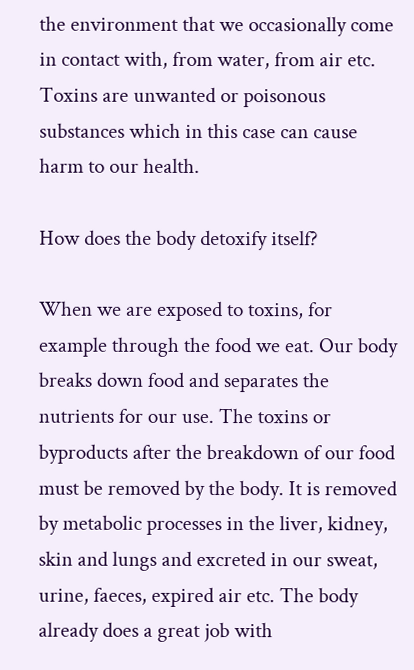the environment that we occasionally come in contact with, from water, from air etc. Toxins are unwanted or poisonous substances which in this case can cause harm to our health.

How does the body detoxify itself?

When we are exposed to toxins, for example through the food we eat. Our body breaks down food and separates the nutrients for our use. The toxins or byproducts after the breakdown of our food must be removed by the body. It is removed by metabolic processes in the liver, kidney, skin and lungs and excreted in our sweat, urine, faeces, expired air etc. The body already does a great job with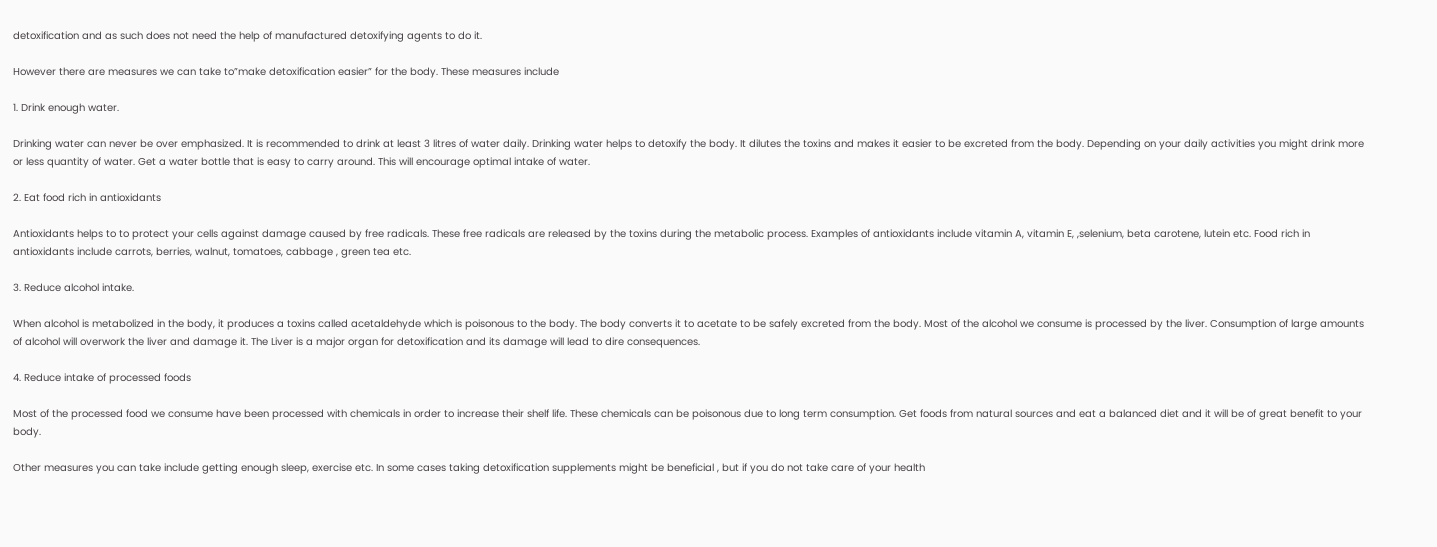detoxification and as such does not need the help of manufactured detoxifying agents to do it.

However there are measures we can take to”make detoxification easier” for the body. These measures include

1. Drink enough water.

Drinking water can never be over emphasized. It is recommended to drink at least 3 litres of water daily. Drinking water helps to detoxify the body. It dilutes the toxins and makes it easier to be excreted from the body. Depending on your daily activities you might drink more or less quantity of water. Get a water bottle that is easy to carry around. This will encourage optimal intake of water.

2. Eat food rich in antioxidants

Antioxidants helps to to protect your cells against damage caused by free radicals. These free radicals are released by the toxins during the metabolic process. Examples of antioxidants include vitamin A, vitamin E, ,selenium, beta carotene, lutein etc. Food rich in antioxidants include carrots, berries, walnut, tomatoes, cabbage , green tea etc.

3. Reduce alcohol intake.

When alcohol is metabolized in the body, it produces a toxins called acetaldehyde which is poisonous to the body. The body converts it to acetate to be safely excreted from the body. Most of the alcohol we consume is processed by the liver. Consumption of large amounts of alcohol will overwork the liver and damage it. The Liver is a major organ for detoxification and its damage will lead to dire consequences.

4. Reduce intake of processed foods

Most of the processed food we consume have been processed with chemicals in order to increase their shelf life. These chemicals can be poisonous due to long term consumption. Get foods from natural sources and eat a balanced diet and it will be of great benefit to your body.

Other measures you can take include getting enough sleep, exercise etc. In some cases taking detoxification supplements might be beneficial , but if you do not take care of your health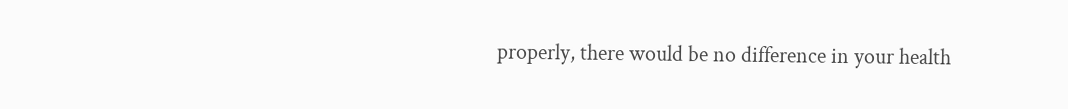properly, there would be no difference in your health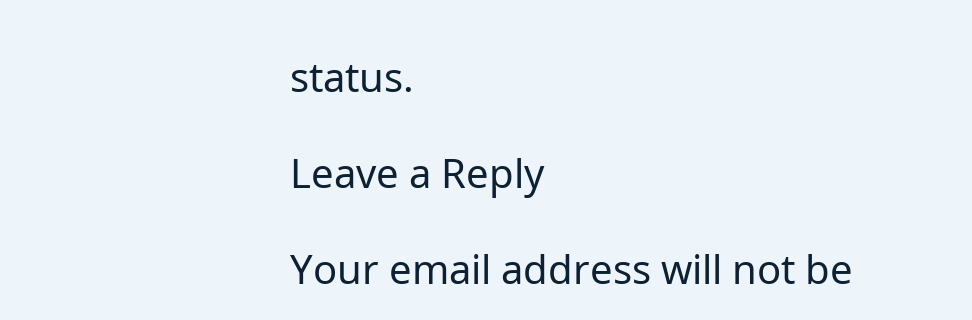status.

Leave a Reply

Your email address will not be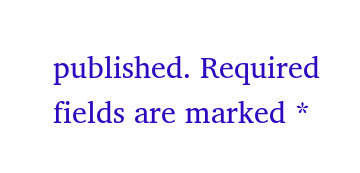published. Required fields are marked *